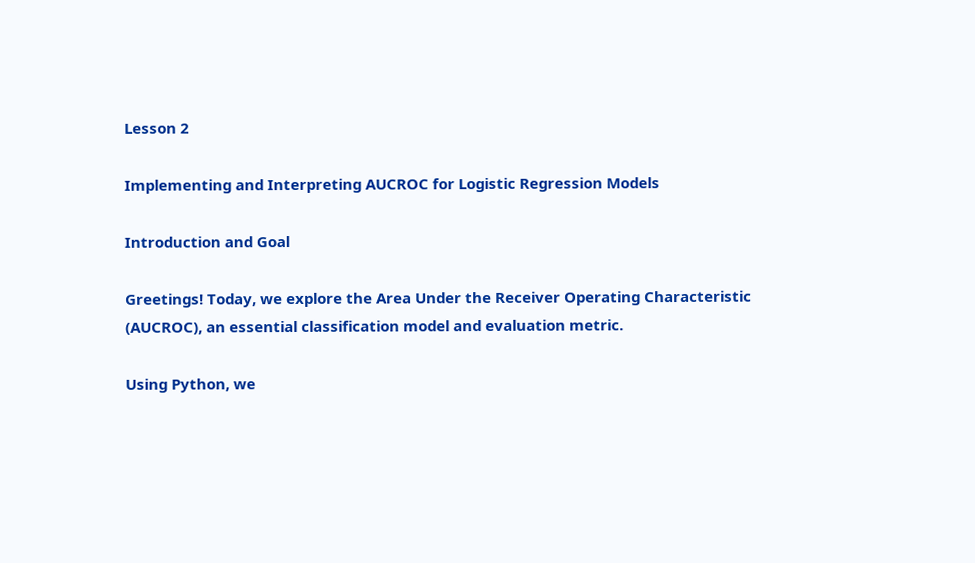Lesson 2

Implementing and Interpreting AUCROC for Logistic Regression Models

Introduction and Goal

Greetings! Today, we explore the Area Under the Receiver Operating Characteristic (AUCROC), an essential classification model and evaluation metric.

Using Python, we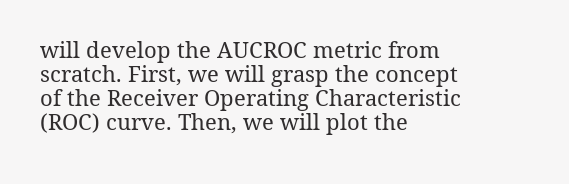will develop the AUCROC metric from scratch. First, we will grasp the concept of the Receiver Operating Characteristic (ROC) curve. Then, we will plot the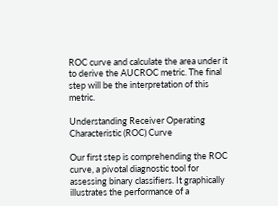ROC curve and calculate the area under it to derive the AUCROC metric. The final step will be the interpretation of this metric.

Understanding Receiver Operating Characteristic (ROC) Curve

Our first step is comprehending the ROC curve, a pivotal diagnostic tool for assessing binary classifiers. It graphically illustrates the performance of a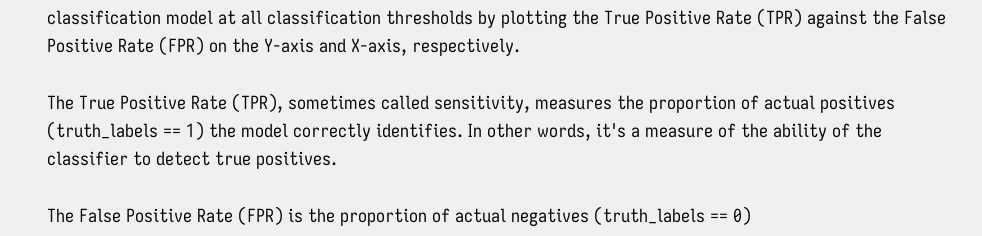classification model at all classification thresholds by plotting the True Positive Rate (TPR) against the False Positive Rate (FPR) on the Y-axis and X-axis, respectively.

The True Positive Rate (TPR), sometimes called sensitivity, measures the proportion of actual positives (truth_labels == 1) the model correctly identifies. In other words, it's a measure of the ability of the classifier to detect true positives.

The False Positive Rate (FPR) is the proportion of actual negatives (truth_labels == 0)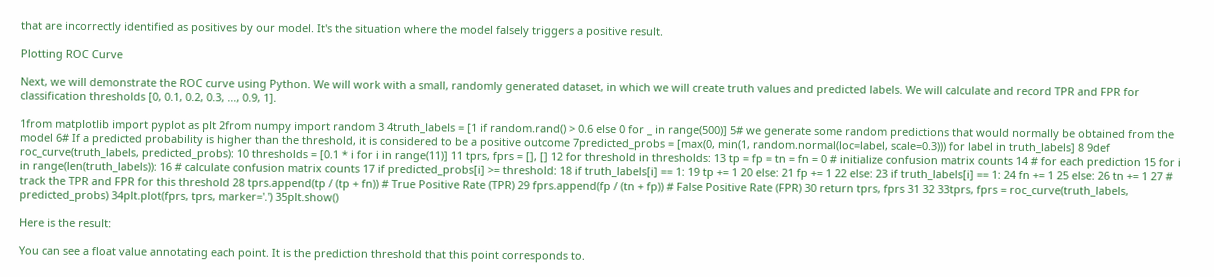that are incorrectly identified as positives by our model. It's the situation where the model falsely triggers a positive result.

Plotting ROC Curve

Next, we will demonstrate the ROC curve using Python. We will work with a small, randomly generated dataset, in which we will create truth values and predicted labels. We will calculate and record TPR and FPR for classification thresholds [0, 0.1, 0.2, 0.3, ..., 0.9, 1].

1from matplotlib import pyplot as plt 2from numpy import random 3 4truth_labels = [1 if random.rand() > 0.6 else 0 for _ in range(500)] 5# we generate some random predictions that would normally be obtained from the model 6# If a predicted probability is higher than the threshold, it is considered to be a positive outcome 7predicted_probs = [max(0, min(1, random.normal(loc=label, scale=0.3))) for label in truth_labels] 8 9def roc_curve(truth_labels, predicted_probs): 10 thresholds = [0.1 * i for i in range(11)] 11 tprs, fprs = [], [] 12 for threshold in thresholds: 13 tp = fp = tn = fn = 0 # initialize confusion matrix counts 14 # for each prediction 15 for i in range(len(truth_labels)): 16 # calculate confusion matrix counts 17 if predicted_probs[i] >= threshold: 18 if truth_labels[i] == 1: 19 tp += 1 20 else: 21 fp += 1 22 else: 23 if truth_labels[i] == 1: 24 fn += 1 25 else: 26 tn += 1 27 # track the TPR and FPR for this threshold 28 tprs.append(tp / (tp + fn)) # True Positive Rate (TPR) 29 fprs.append(fp / (tn + fp)) # False Positive Rate (FPR) 30 return tprs, fprs 31 32 33tprs, fprs = roc_curve(truth_labels, predicted_probs) 34plt.plot(fprs, tprs, marker='.') 35plt.show()

Here is the result:

You can see a float value annotating each point. It is the prediction threshold that this point corresponds to.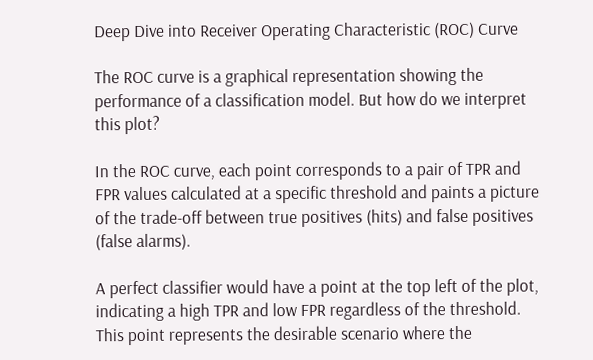Deep Dive into Receiver Operating Characteristic (ROC) Curve

The ROC curve is a graphical representation showing the performance of a classification model. But how do we interpret this plot?

In the ROC curve, each point corresponds to a pair of TPR and FPR values calculated at a specific threshold and paints a picture of the trade-off between true positives (hits) and false positives (false alarms).

A perfect classifier would have a point at the top left of the plot, indicating a high TPR and low FPR regardless of the threshold. This point represents the desirable scenario where the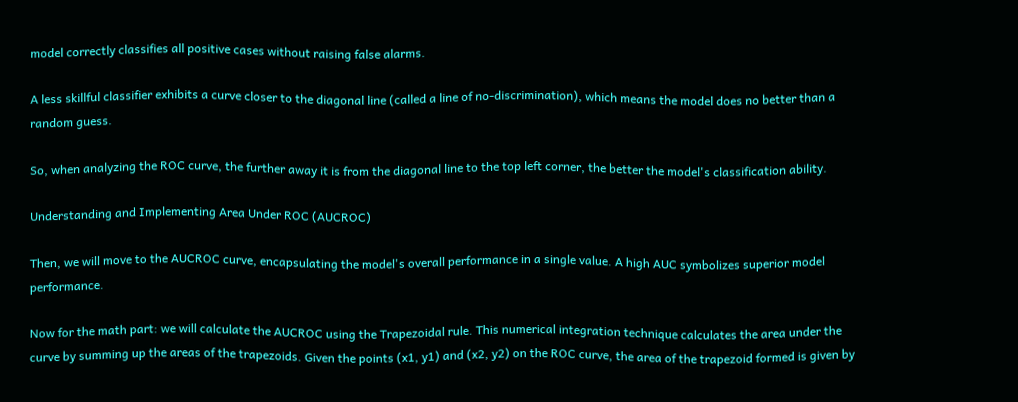model correctly classifies all positive cases without raising false alarms.

A less skillful classifier exhibits a curve closer to the diagonal line (called a line of no-discrimination), which means the model does no better than a random guess.

So, when analyzing the ROC curve, the further away it is from the diagonal line to the top left corner, the better the model's classification ability.

Understanding and Implementing Area Under ROC (AUCROC)

Then, we will move to the AUCROC curve, encapsulating the model's overall performance in a single value. A high AUC symbolizes superior model performance.

Now for the math part: we will calculate the AUCROC using the Trapezoidal rule. This numerical integration technique calculates the area under the curve by summing up the areas of the trapezoids. Given the points (x1, y1) and (x2, y2) on the ROC curve, the area of the trapezoid formed is given by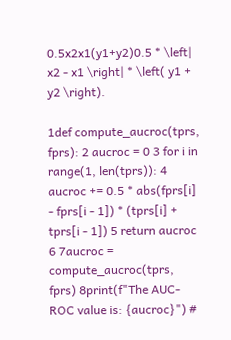0.5x2x1(y1+y2)0.5 * \left| x2 - x1 \right| * \left( y1 + y2 \right).

1def compute_aucroc(tprs, fprs): 2 aucroc = 0 3 for i in range(1, len(tprs)): 4 aucroc += 0.5 * abs(fprs[i] - fprs[i - 1]) * (tprs[i] + tprs[i - 1]) 5 return aucroc 6 7aucroc = compute_aucroc(tprs, fprs) 8print(f"The AUC-ROC value is: {aucroc}") #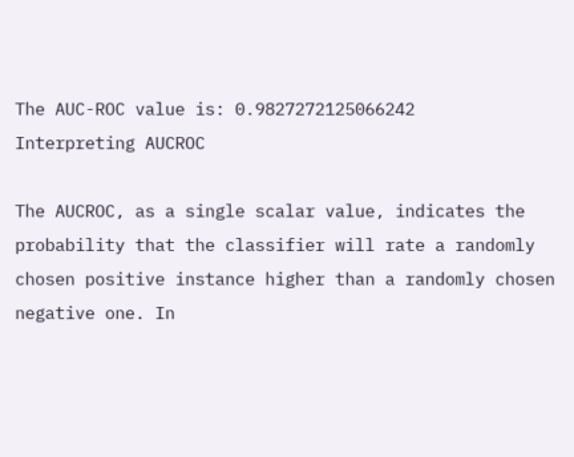The AUC-ROC value is: 0.9827272125066242
Interpreting AUCROC

The AUCROC, as a single scalar value, indicates the probability that the classifier will rate a randomly chosen positive instance higher than a randomly chosen negative one. In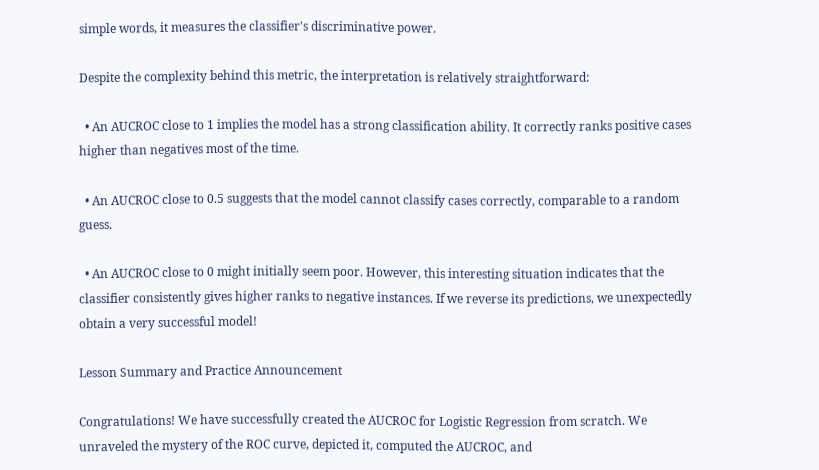simple words, it measures the classifier's discriminative power.

Despite the complexity behind this metric, the interpretation is relatively straightforward:

  • An AUCROC close to 1 implies the model has a strong classification ability. It correctly ranks positive cases higher than negatives most of the time.

  • An AUCROC close to 0.5 suggests that the model cannot classify cases correctly, comparable to a random guess.

  • An AUCROC close to 0 might initially seem poor. However, this interesting situation indicates that the classifier consistently gives higher ranks to negative instances. If we reverse its predictions, we unexpectedly obtain a very successful model!

Lesson Summary and Practice Announcement

Congratulations! We have successfully created the AUCROC for Logistic Regression from scratch. We unraveled the mystery of the ROC curve, depicted it, computed the AUCROC, and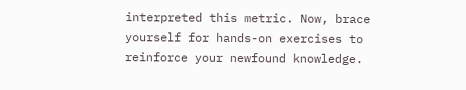interpreted this metric. Now, brace yourself for hands-on exercises to reinforce your newfound knowledge.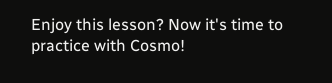Enjoy this lesson? Now it's time to practice with Cosmo!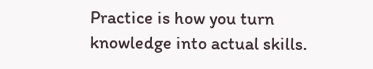Practice is how you turn knowledge into actual skills.